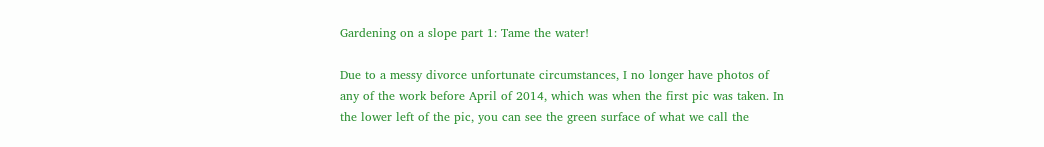Gardening on a slope part 1: Tame the water!

Due to a messy divorce unfortunate circumstances, I no longer have photos of any of the work before April of 2014, which was when the first pic was taken. In the lower left of the pic, you can see the green surface of what we call the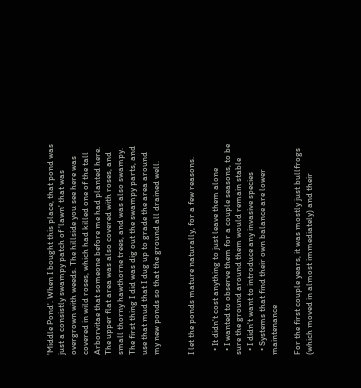'Middle Pond'. When I bought this place, that pond was just a consistly swampy patch of 'lawn' that was overgrown with weeds. The hillside you see here was covered in wild roses, which had killed one of the tall Arborvitae that someone before me had planted here. The upper flat area was also covered with roses, and small thorny hawthorne trees, and was also swampy. The first thing I did was dig out the swampy parts, and use that mud that I dug up to grade the area around my new ponds so that the ground all drained well.


I let the ponds mature naturally, for a few reasons.

  • It didn't cost anything to just leave them alone
  • I wanted to observe them for a couple seasons, to be sure the ground around them would remain stable
  • I didn't want to introduce any invasive species
  • Systems that find their own balance are lower maintenance

For the first couple years, it was mostly just bullfrogs (which moved in almost immediately) and their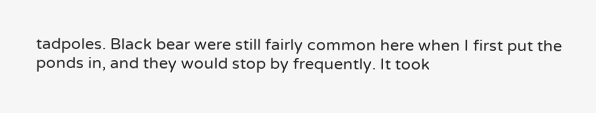tadpoles. Black bear were still fairly common here when I first put the ponds in, and they would stop by frequently. It took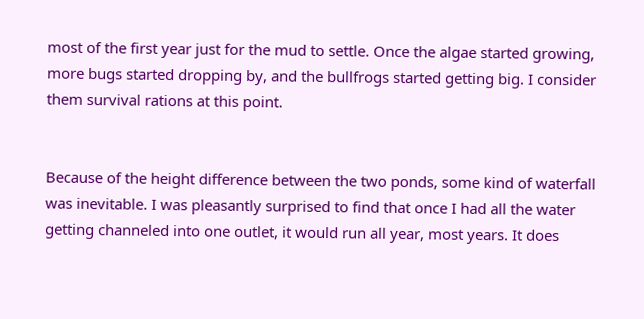most of the first year just for the mud to settle. Once the algae started growing, more bugs started dropping by, and the bullfrogs started getting big. I consider them survival rations at this point.


Because of the height difference between the two ponds, some kind of waterfall was inevitable. I was pleasantly surprised to find that once I had all the water getting channeled into one outlet, it would run all year, most years. It does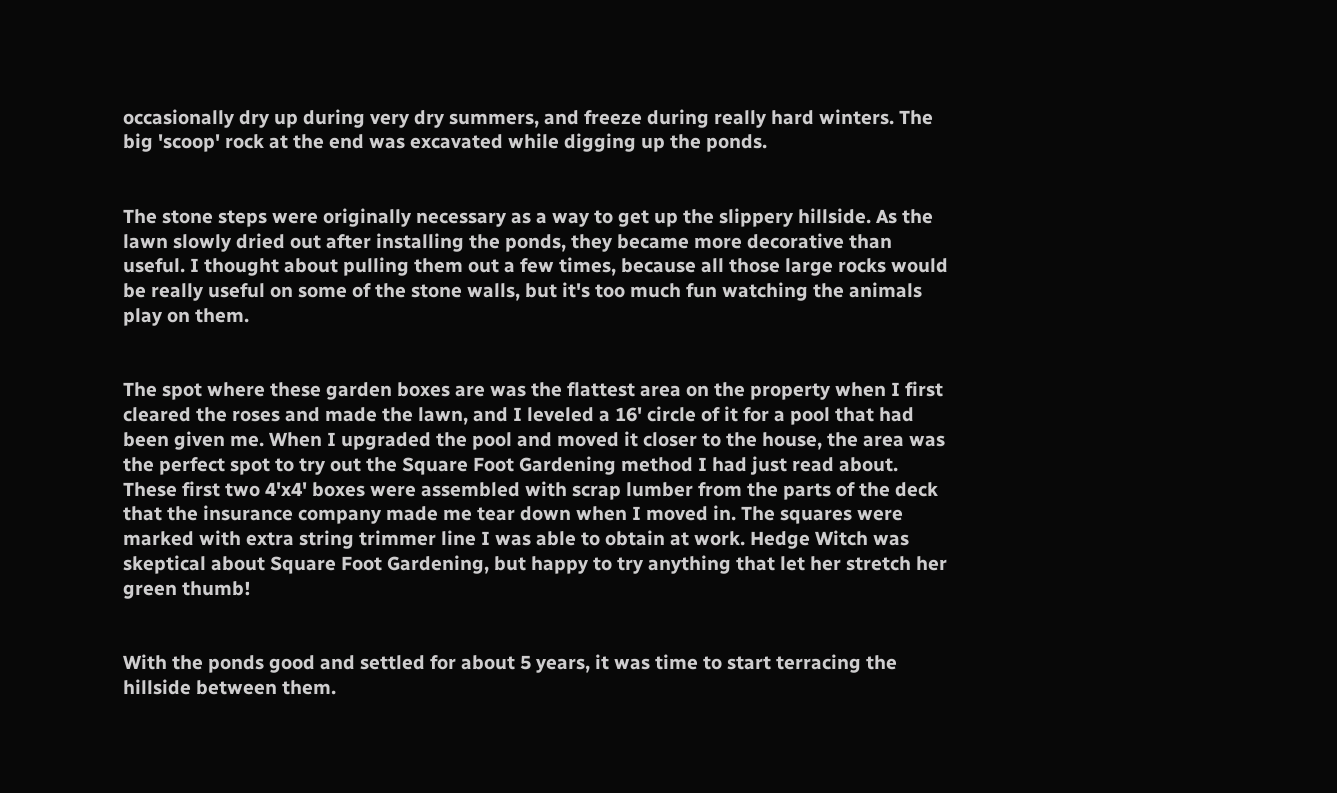occasionally dry up during very dry summers, and freeze during really hard winters. The big 'scoop' rock at the end was excavated while digging up the ponds.


The stone steps were originally necessary as a way to get up the slippery hillside. As the lawn slowly dried out after installing the ponds, they became more decorative than useful. I thought about pulling them out a few times, because all those large rocks would be really useful on some of the stone walls, but it's too much fun watching the animals play on them.


The spot where these garden boxes are was the flattest area on the property when I first cleared the roses and made the lawn, and I leveled a 16' circle of it for a pool that had been given me. When I upgraded the pool and moved it closer to the house, the area was the perfect spot to try out the Square Foot Gardening method I had just read about. These first two 4'x4' boxes were assembled with scrap lumber from the parts of the deck that the insurance company made me tear down when I moved in. The squares were marked with extra string trimmer line I was able to obtain at work. Hedge Witch was skeptical about Square Foot Gardening, but happy to try anything that let her stretch her green thumb!


With the ponds good and settled for about 5 years, it was time to start terracing the hillside between them.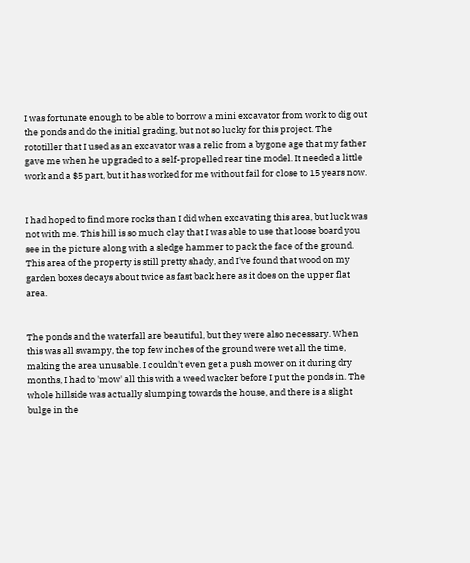I was fortunate enough to be able to borrow a mini excavator from work to dig out the ponds and do the initial grading, but not so lucky for this project. The rototiller that I used as an excavator was a relic from a bygone age that my father gave me when he upgraded to a self-propelled rear tine model. It needed a little work and a $5 part, but it has worked for me without fail for close to 15 years now.


I had hoped to find more rocks than I did when excavating this area, but luck was not with me. This hill is so much clay that I was able to use that loose board you see in the picture along with a sledge hammer to pack the face of the ground. This area of the property is still pretty shady, and I've found that wood on my garden boxes decays about twice as fast back here as it does on the upper flat area.


The ponds and the waterfall are beautiful, but they were also necessary. When this was all swampy, the top few inches of the ground were wet all the time, making the area unusable. I couldn't even get a push mower on it during dry months, I had to 'mow' all this with a weed wacker before I put the ponds in. The whole hillside was actually slumping towards the house, and there is a slight bulge in the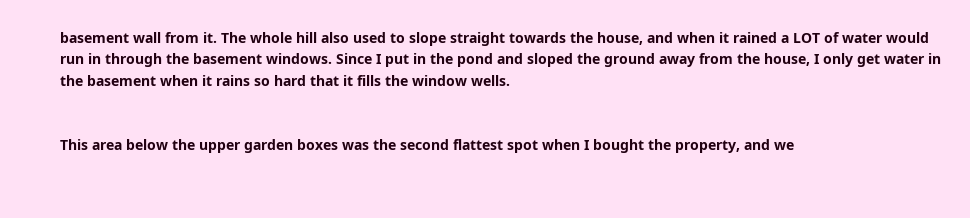basement wall from it. The whole hill also used to slope straight towards the house, and when it rained a LOT of water would run in through the basement windows. Since I put in the pond and sloped the ground away from the house, I only get water in the basement when it rains so hard that it fills the window wells.


This area below the upper garden boxes was the second flattest spot when I bought the property, and we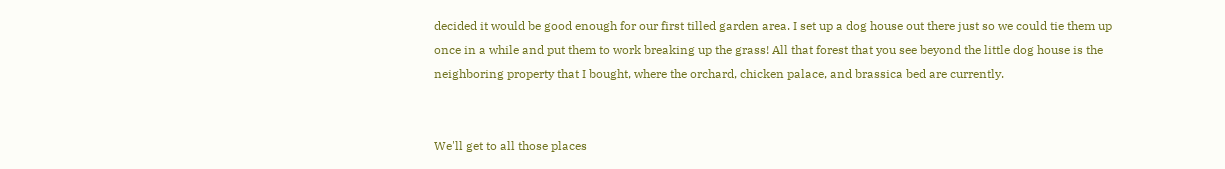decided it would be good enough for our first tilled garden area. I set up a dog house out there just so we could tie them up once in a while and put them to work breaking up the grass! All that forest that you see beyond the little dog house is the neighboring property that I bought, where the orchard, chicken palace, and brassica bed are currently.


We'll get to all those places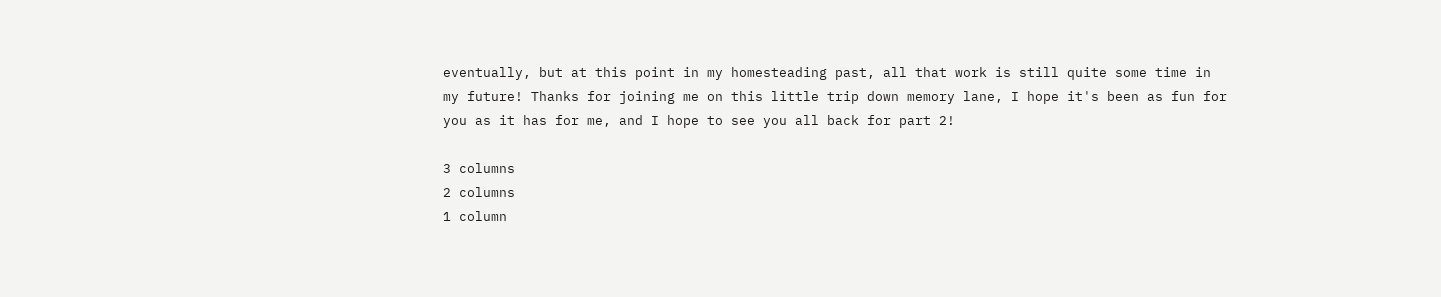eventually, but at this point in my homesteading past, all that work is still quite some time in my future! Thanks for joining me on this little trip down memory lane, I hope it's been as fun for you as it has for me, and I hope to see you all back for part 2!

3 columns
2 columns
1 column